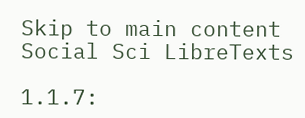Skip to main content
Social Sci LibreTexts

1.1.7: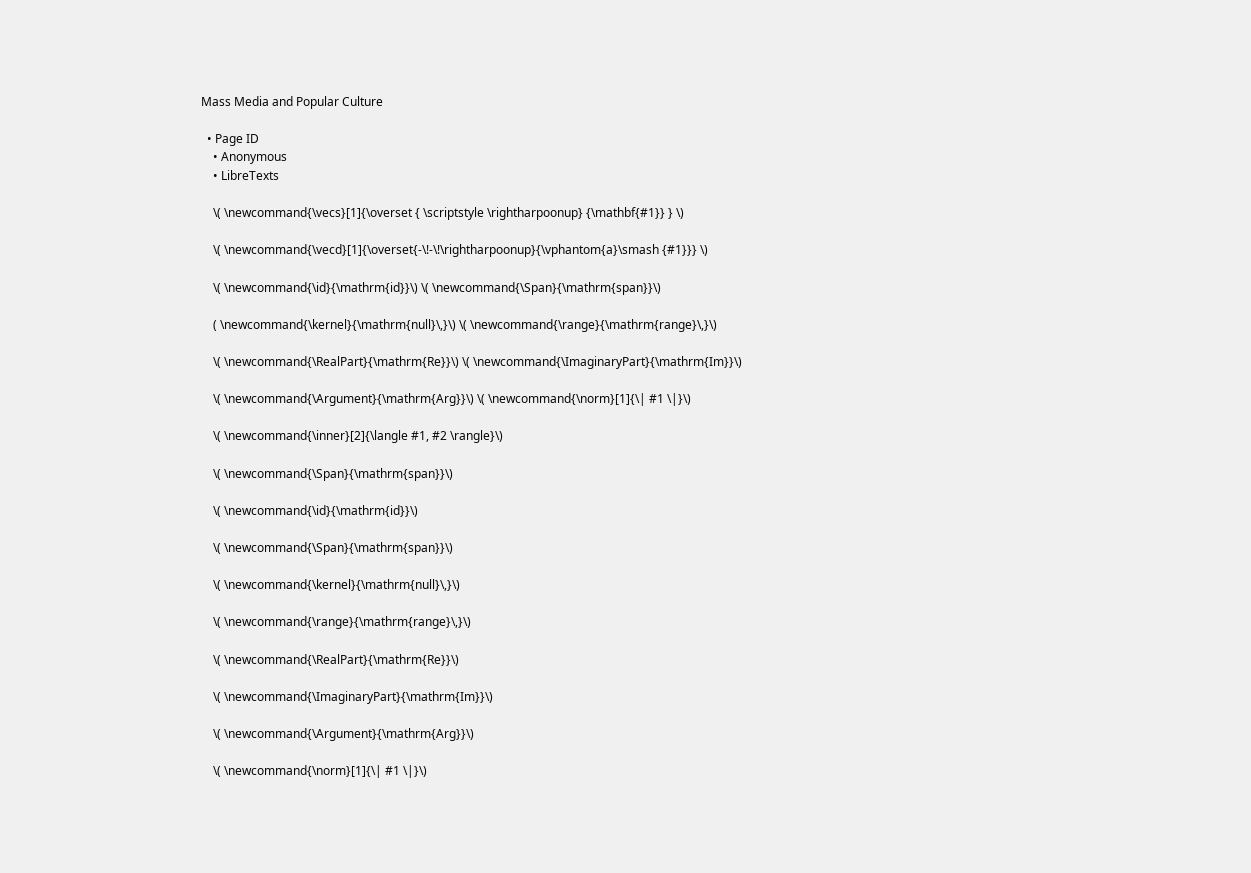Mass Media and Popular Culture

  • Page ID
    • Anonymous
    • LibreTexts

    \( \newcommand{\vecs}[1]{\overset { \scriptstyle \rightharpoonup} {\mathbf{#1}} } \)

    \( \newcommand{\vecd}[1]{\overset{-\!-\!\rightharpoonup}{\vphantom{a}\smash {#1}}} \)

    \( \newcommand{\id}{\mathrm{id}}\) \( \newcommand{\Span}{\mathrm{span}}\)

    ( \newcommand{\kernel}{\mathrm{null}\,}\) \( \newcommand{\range}{\mathrm{range}\,}\)

    \( \newcommand{\RealPart}{\mathrm{Re}}\) \( \newcommand{\ImaginaryPart}{\mathrm{Im}}\)

    \( \newcommand{\Argument}{\mathrm{Arg}}\) \( \newcommand{\norm}[1]{\| #1 \|}\)

    \( \newcommand{\inner}[2]{\langle #1, #2 \rangle}\)

    \( \newcommand{\Span}{\mathrm{span}}\)

    \( \newcommand{\id}{\mathrm{id}}\)

    \( \newcommand{\Span}{\mathrm{span}}\)

    \( \newcommand{\kernel}{\mathrm{null}\,}\)

    \( \newcommand{\range}{\mathrm{range}\,}\)

    \( \newcommand{\RealPart}{\mathrm{Re}}\)

    \( \newcommand{\ImaginaryPart}{\mathrm{Im}}\)

    \( \newcommand{\Argument}{\mathrm{Arg}}\)

    \( \newcommand{\norm}[1]{\| #1 \|}\)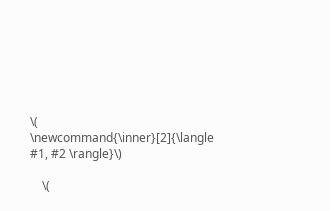\( \newcommand{\inner}[2]{\langle #1, #2 \rangle}\)

    \(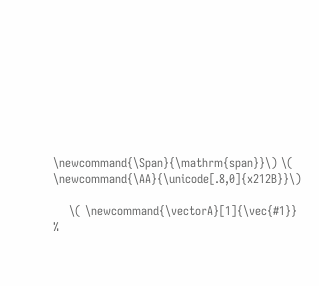\newcommand{\Span}{\mathrm{span}}\) \( \newcommand{\AA}{\unicode[.8,0]{x212B}}\)

    \( \newcommand{\vectorA}[1]{\vec{#1}}      %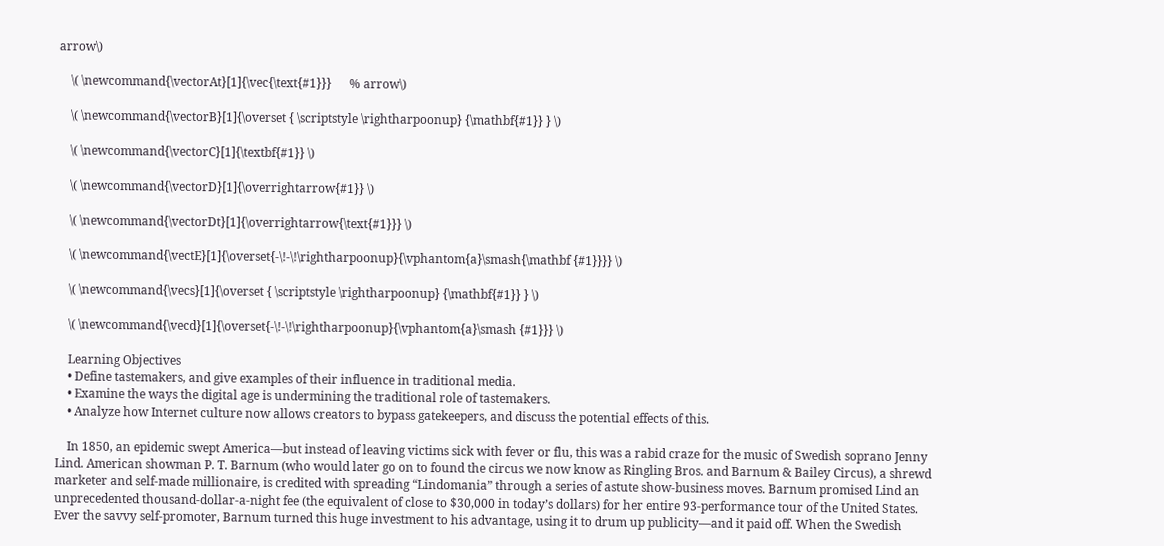arrow\)

    \( \newcommand{\vectorAt}[1]{\vec{\text{#1}}}      % arrow\)

    \( \newcommand{\vectorB}[1]{\overset { \scriptstyle \rightharpoonup} {\mathbf{#1}} } \)

    \( \newcommand{\vectorC}[1]{\textbf{#1}} \)

    \( \newcommand{\vectorD}[1]{\overrightarrow{#1}} \)

    \( \newcommand{\vectorDt}[1]{\overrightarrow{\text{#1}}} \)

    \( \newcommand{\vectE}[1]{\overset{-\!-\!\rightharpoonup}{\vphantom{a}\smash{\mathbf {#1}}}} \)

    \( \newcommand{\vecs}[1]{\overset { \scriptstyle \rightharpoonup} {\mathbf{#1}} } \)

    \( \newcommand{\vecd}[1]{\overset{-\!-\!\rightharpoonup}{\vphantom{a}\smash {#1}}} \)

    Learning Objectives
    • Define tastemakers, and give examples of their influence in traditional media.
    • Examine the ways the digital age is undermining the traditional role of tastemakers.
    • Analyze how Internet culture now allows creators to bypass gatekeepers, and discuss the potential effects of this.

    In 1850, an epidemic swept America—but instead of leaving victims sick with fever or flu, this was a rabid craze for the music of Swedish soprano Jenny Lind. American showman P. T. Barnum (who would later go on to found the circus we now know as Ringling Bros. and Barnum & Bailey Circus), a shrewd marketer and self-made millionaire, is credited with spreading “Lindomania” through a series of astute show-business moves. Barnum promised Lind an unprecedented thousand-dollar-a-night fee (the equivalent of close to $30,000 in today’s dollars) for her entire 93-performance tour of the United States. Ever the savvy self-promoter, Barnum turned this huge investment to his advantage, using it to drum up publicity—and it paid off. When the Swedish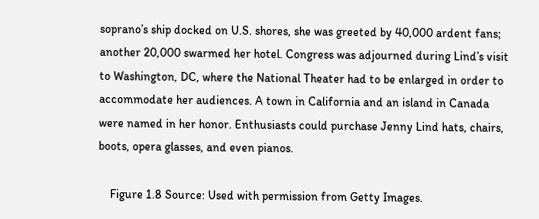soprano’s ship docked on U.S. shores, she was greeted by 40,000 ardent fans; another 20,000 swarmed her hotel. Congress was adjourned during Lind’s visit to Washington, DC, where the National Theater had to be enlarged in order to accommodate her audiences. A town in California and an island in Canada were named in her honor. Enthusiasts could purchase Jenny Lind hats, chairs, boots, opera glasses, and even pianos.

    Figure 1.8 Source: Used with permission from Getty Images.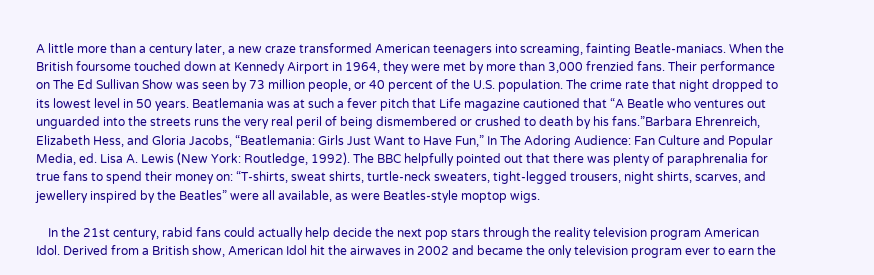A little more than a century later, a new craze transformed American teenagers into screaming, fainting Beatle-maniacs. When the British foursome touched down at Kennedy Airport in 1964, they were met by more than 3,000 frenzied fans. Their performance on The Ed Sullivan Show was seen by 73 million people, or 40 percent of the U.S. population. The crime rate that night dropped to its lowest level in 50 years. Beatlemania was at such a fever pitch that Life magazine cautioned that “A Beatle who ventures out unguarded into the streets runs the very real peril of being dismembered or crushed to death by his fans.”Barbara Ehrenreich, Elizabeth Hess, and Gloria Jacobs, “Beatlemania: Girls Just Want to Have Fun,” In The Adoring Audience: Fan Culture and Popular Media, ed. Lisa A. Lewis (New York: Routledge, 1992). The BBC helpfully pointed out that there was plenty of paraphrenalia for true fans to spend their money on: “T-shirts, sweat shirts, turtle-neck sweaters, tight-legged trousers, night shirts, scarves, and jewellery inspired by the Beatles” were all available, as were Beatles-style moptop wigs.

    In the 21st century, rabid fans could actually help decide the next pop stars through the reality television program American Idol. Derived from a British show, American Idol hit the airwaves in 2002 and became the only television program ever to earn the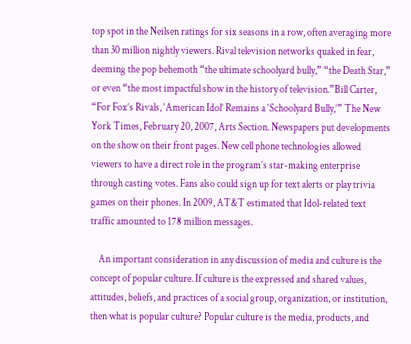top spot in the Neilsen ratings for six seasons in a row, often averaging more than 30 million nightly viewers. Rival television networks quaked in fear, deeming the pop behemoth “the ultimate schoolyard bully,” “the Death Star,” or even “the most impactful show in the history of television.”Bill Carter, “For Fox’s Rivals, ‘American Idol’ Remains a ‘Schoolyard Bully,’” The New York Times, February 20, 2007, Arts Section. Newspapers put developments on the show on their front pages. New cell phone technologies allowed viewers to have a direct role in the program’s star-making enterprise through casting votes. Fans also could sign up for text alerts or play trivia games on their phones. In 2009, AT&T estimated that Idol-related text traffic amounted to 178 million messages.

    An important consideration in any discussion of media and culture is the concept of popular culture. If culture is the expressed and shared values, attitudes, beliefs, and practices of a social group, organization, or institution, then what is popular culture? Popular culture is the media, products, and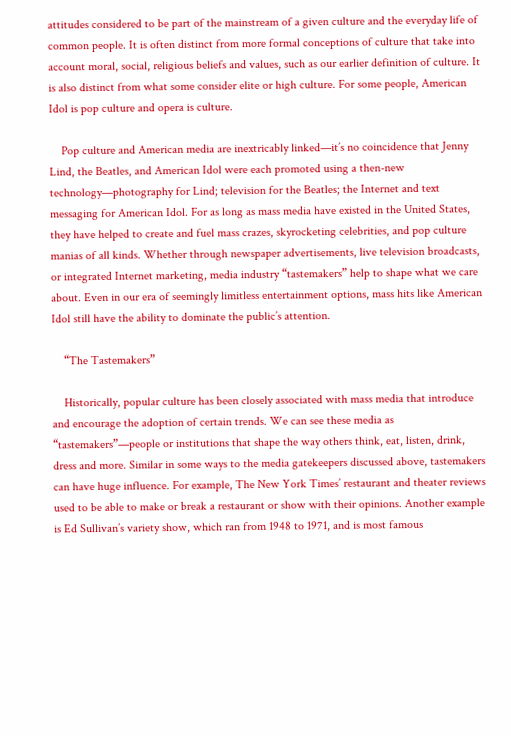attitudes considered to be part of the mainstream of a given culture and the everyday life of common people. It is often distinct from more formal conceptions of culture that take into account moral, social, religious beliefs and values, such as our earlier definition of culture. It is also distinct from what some consider elite or high culture. For some people, American Idol is pop culture and opera is culture.

    Pop culture and American media are inextricably linked—it’s no coincidence that Jenny Lind, the Beatles, and American Idol were each promoted using a then-new technology—photography for Lind; television for the Beatles; the Internet and text messaging for American Idol. For as long as mass media have existed in the United States, they have helped to create and fuel mass crazes, skyrocketing celebrities, and pop culture manias of all kinds. Whether through newspaper advertisements, live television broadcasts, or integrated Internet marketing, media industry “tastemakers” help to shape what we care about. Even in our era of seemingly limitless entertainment options, mass hits like American Idol still have the ability to dominate the public’s attention.

    “The Tastemakers”

    Historically, popular culture has been closely associated with mass media that introduce and encourage the adoption of certain trends. We can see these media as “tastemakers”—people or institutions that shape the way others think, eat, listen, drink, dress and more. Similar in some ways to the media gatekeepers discussed above, tastemakers can have huge influence. For example, The New York Times’ restaurant and theater reviews used to be able to make or break a restaurant or show with their opinions. Another example is Ed Sullivan’s variety show, which ran from 1948 to 1971, and is most famous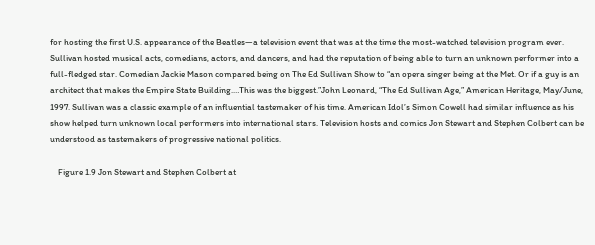for hosting the first U.S. appearance of the Beatles—a television event that was at the time the most-watched television program ever. Sullivan hosted musical acts, comedians, actors, and dancers, and had the reputation of being able to turn an unknown performer into a full-fledged star. Comedian Jackie Mason compared being on The Ed Sullivan Show to “an opera singer being at the Met. Or if a guy is an architect that makes the Empire State Building.…This was the biggest.”John Leonard, “The Ed Sullivan Age,” American Heritage, May/June, 1997. Sullivan was a classic example of an influential tastemaker of his time. American Idol’s Simon Cowell had similar influence as his show helped turn unknown local performers into international stars. Television hosts and comics Jon Stewart and Stephen Colbert can be understood as tastemakers of progressive national politics.

    Figure 1.9 Jon Stewart and Stephen Colbert at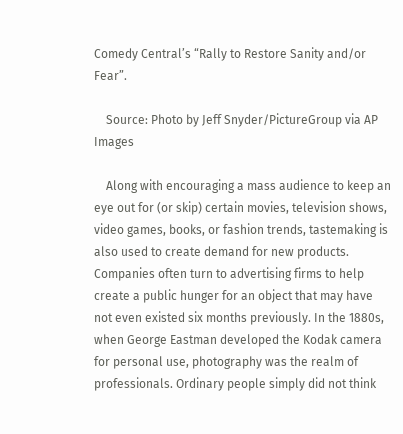Comedy Central’s “Rally to Restore Sanity and/or Fear”.

    Source: Photo by Jeff Snyder/PictureGroup via AP Images

    Along with encouraging a mass audience to keep an eye out for (or skip) certain movies, television shows, video games, books, or fashion trends, tastemaking is also used to create demand for new products. Companies often turn to advertising firms to help create a public hunger for an object that may have not even existed six months previously. In the 1880s, when George Eastman developed the Kodak camera for personal use, photography was the realm of professionals. Ordinary people simply did not think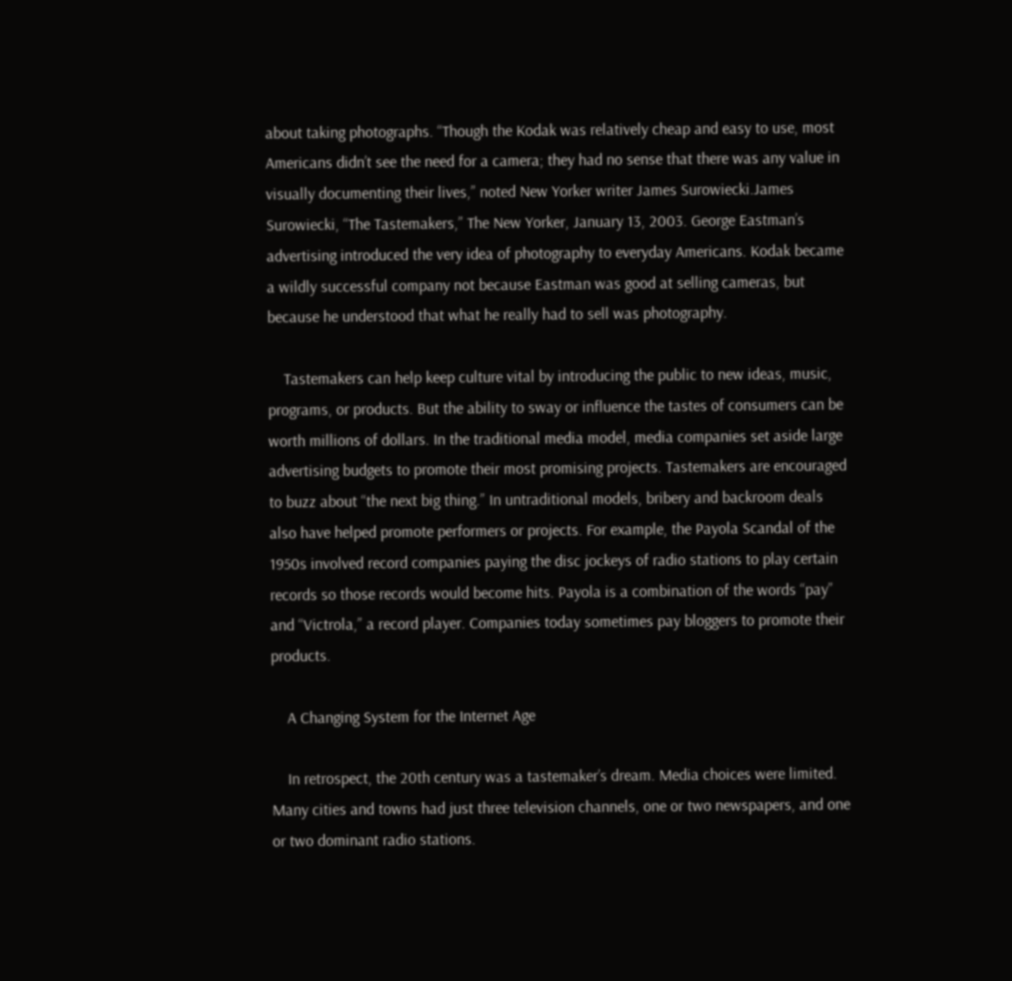about taking photographs. “Though the Kodak was relatively cheap and easy to use, most Americans didn’t see the need for a camera; they had no sense that there was any value in visually documenting their lives,” noted New Yorker writer James Surowiecki.James Surowiecki, “The Tastemakers,” The New Yorker, January 13, 2003. George Eastman’s advertising introduced the very idea of photography to everyday Americans. Kodak became a wildly successful company not because Eastman was good at selling cameras, but because he understood that what he really had to sell was photography.

    Tastemakers can help keep culture vital by introducing the public to new ideas, music, programs, or products. But the ability to sway or influence the tastes of consumers can be worth millions of dollars. In the traditional media model, media companies set aside large advertising budgets to promote their most promising projects. Tastemakers are encouraged to buzz about “the next big thing.” In untraditional models, bribery and backroom deals also have helped promote performers or projects. For example, the Payola Scandal of the 1950s involved record companies paying the disc jockeys of radio stations to play certain records so those records would become hits. Payola is a combination of the words “pay” and “Victrola,” a record player. Companies today sometimes pay bloggers to promote their products.

    A Changing System for the Internet Age

    In retrospect, the 20th century was a tastemaker’s dream. Media choices were limited. Many cities and towns had just three television channels, one or two newspapers, and one or two dominant radio stations.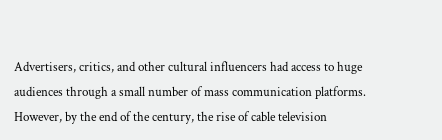Advertisers, critics, and other cultural influencers had access to huge audiences through a small number of mass communication platforms. However, by the end of the century, the rise of cable television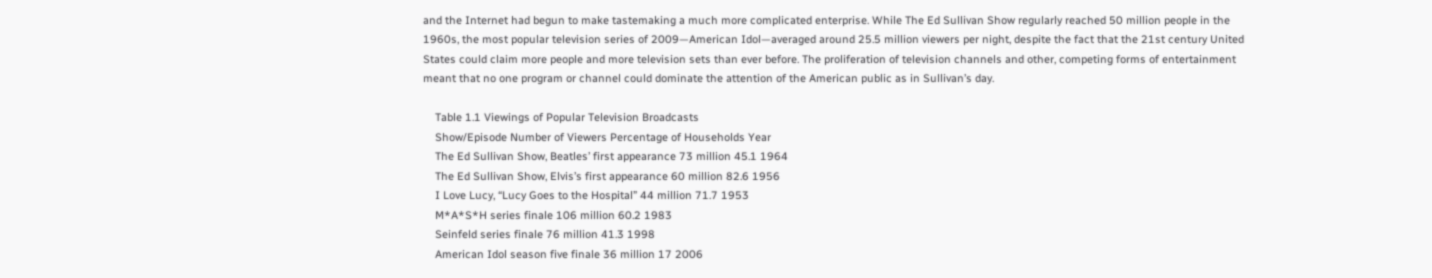and the Internet had begun to make tastemaking a much more complicated enterprise. While The Ed Sullivan Show regularly reached 50 million people in the 1960s, the most popular television series of 2009—American Idol—averaged around 25.5 million viewers per night, despite the fact that the 21st century United States could claim more people and more television sets than ever before. The proliferation of television channels and other, competing forms of entertainment meant that no one program or channel could dominate the attention of the American public as in Sullivan’s day.

    Table 1.1 Viewings of Popular Television Broadcasts
    Show/Episode Number of Viewers Percentage of Households Year
    The Ed Sullivan Show, Beatles’ first appearance 73 million 45.1 1964
    The Ed Sullivan Show, Elvis’s first appearance 60 million 82.6 1956
    I Love Lucy, “Lucy Goes to the Hospital” 44 million 71.7 1953
    M*A*S*H series finale 106 million 60.2 1983
    Seinfeld series finale 76 million 41.3 1998
    American Idol season five finale 36 million 17 2006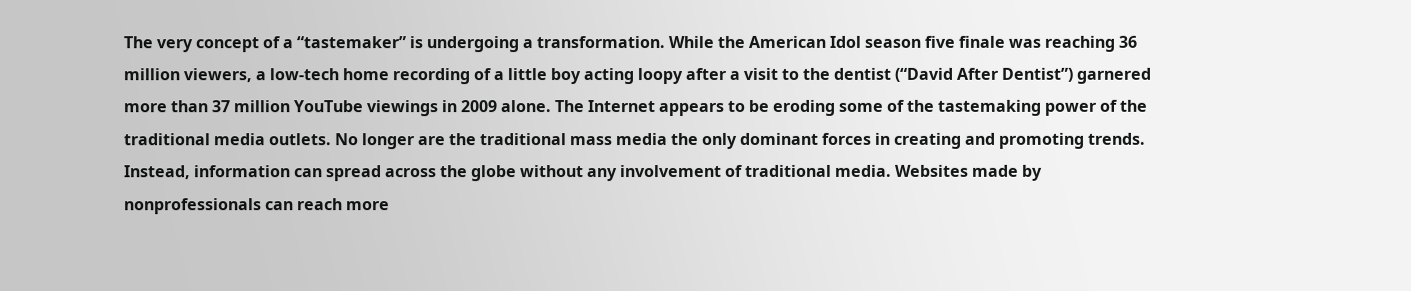The very concept of a “tastemaker” is undergoing a transformation. While the American Idol season five finale was reaching 36 million viewers, a low-tech home recording of a little boy acting loopy after a visit to the dentist (“David After Dentist”) garnered more than 37 million YouTube viewings in 2009 alone. The Internet appears to be eroding some of the tastemaking power of the traditional media outlets. No longer are the traditional mass media the only dominant forces in creating and promoting trends. Instead, information can spread across the globe without any involvement of traditional media. Websites made by nonprofessionals can reach more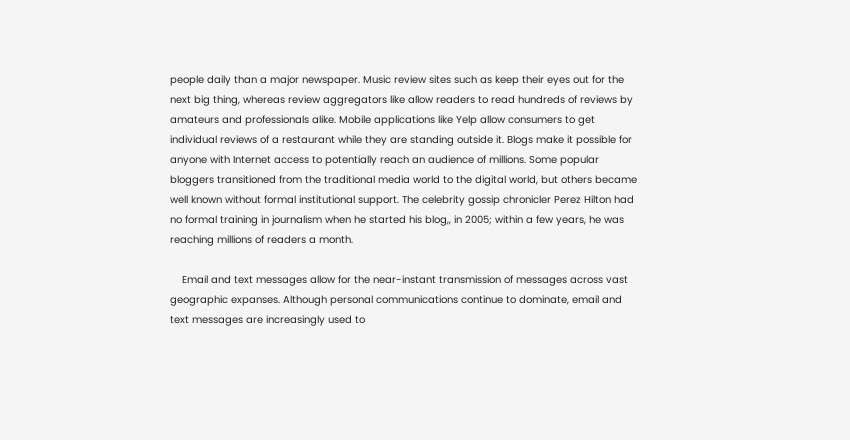people daily than a major newspaper. Music review sites such as keep their eyes out for the next big thing, whereas review aggregators like allow readers to read hundreds of reviews by amateurs and professionals alike. Mobile applications like Yelp allow consumers to get individual reviews of a restaurant while they are standing outside it. Blogs make it possible for anyone with Internet access to potentially reach an audience of millions. Some popular bloggers transitioned from the traditional media world to the digital world, but others became well known without formal institutional support. The celebrity gossip chronicler Perez Hilton had no formal training in journalism when he started his blog,, in 2005; within a few years, he was reaching millions of readers a month.

    Email and text messages allow for the near-instant transmission of messages across vast geographic expanses. Although personal communications continue to dominate, email and text messages are increasingly used to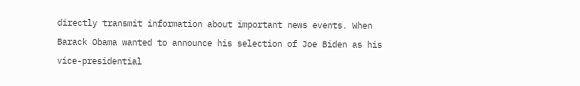directly transmit information about important news events. When Barack Obama wanted to announce his selection of Joe Biden as his vice-presidential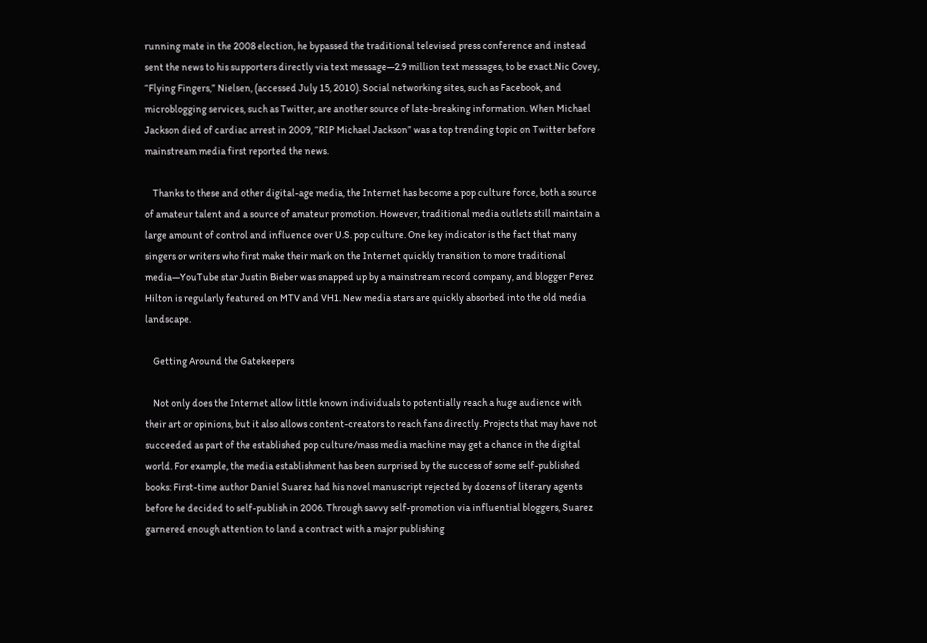running mate in the 2008 election, he bypassed the traditional televised press conference and instead sent the news to his supporters directly via text message—2.9 million text messages, to be exact.Nic Covey, “Flying Fingers,” Nielsen, (accessed July 15, 2010). Social networking sites, such as Facebook, and microblogging services, such as Twitter, are another source of late-breaking information. When Michael Jackson died of cardiac arrest in 2009, “RIP Michael Jackson” was a top trending topic on Twitter before mainstream media first reported the news.

    Thanks to these and other digital-age media, the Internet has become a pop culture force, both a source of amateur talent and a source of amateur promotion. However, traditional media outlets still maintain a large amount of control and influence over U.S. pop culture. One key indicator is the fact that many singers or writers who first make their mark on the Internet quickly transition to more traditional media—YouTube star Justin Bieber was snapped up by a mainstream record company, and blogger Perez Hilton is regularly featured on MTV and VH1. New media stars are quickly absorbed into the old media landscape.

    Getting Around the Gatekeepers

    Not only does the Internet allow little known individuals to potentially reach a huge audience with their art or opinions, but it also allows content-creators to reach fans directly. Projects that may have not succeeded as part of the established pop culture/mass media machine may get a chance in the digital world. For example, the media establishment has been surprised by the success of some self-published books: First-time author Daniel Suarez had his novel manuscript rejected by dozens of literary agents before he decided to self-publish in 2006. Through savvy self-promotion via influential bloggers, Suarez garnered enough attention to land a contract with a major publishing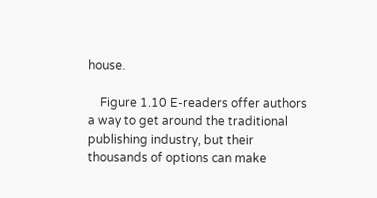house.

    Figure 1.10 E-readers offer authors a way to get around the traditional publishing industry, but their thousands of options can make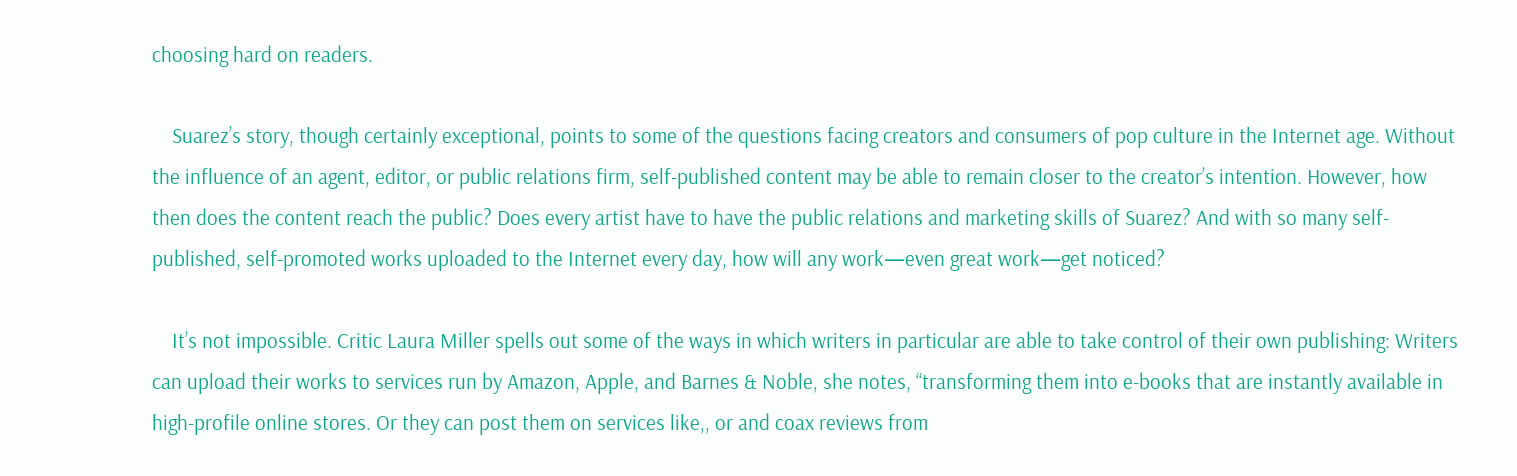choosing hard on readers.

    Suarez’s story, though certainly exceptional, points to some of the questions facing creators and consumers of pop culture in the Internet age. Without the influence of an agent, editor, or public relations firm, self-published content may be able to remain closer to the creator’s intention. However, how then does the content reach the public? Does every artist have to have the public relations and marketing skills of Suarez? And with so many self-published, self-promoted works uploaded to the Internet every day, how will any work—even great work—get noticed?

    It’s not impossible. Critic Laura Miller spells out some of the ways in which writers in particular are able to take control of their own publishing: Writers can upload their works to services run by Amazon, Apple, and Barnes & Noble, she notes, “transforming them into e-books that are instantly available in high-profile online stores. Or they can post them on services like,, or and coax reviews from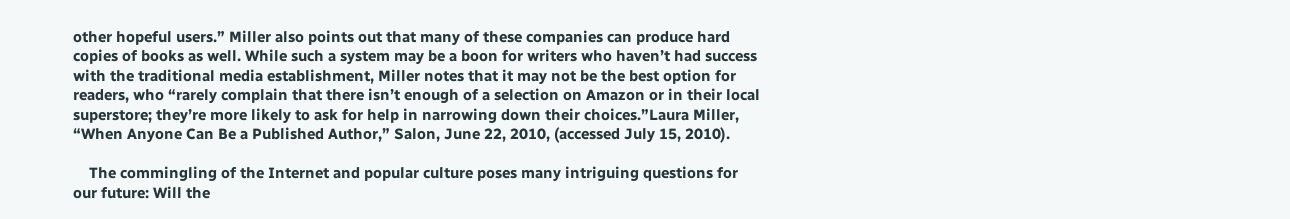other hopeful users.” Miller also points out that many of these companies can produce hard copies of books as well. While such a system may be a boon for writers who haven’t had success with the traditional media establishment, Miller notes that it may not be the best option for readers, who “rarely complain that there isn’t enough of a selection on Amazon or in their local superstore; they’re more likely to ask for help in narrowing down their choices.”Laura Miller, “When Anyone Can Be a Published Author,” Salon, June 22, 2010, (accessed July 15, 2010).

    The commingling of the Internet and popular culture poses many intriguing questions for our future: Will the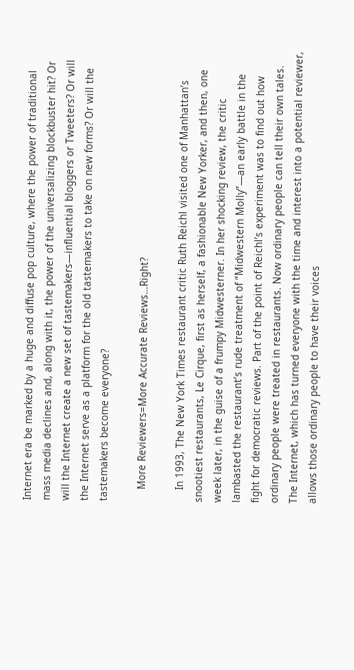Internet era be marked by a huge and diffuse pop culture, where the power of traditional mass media declines and, along with it, the power of the universalizing blockbuster hit? Or will the Internet create a new set of tastemakers—influential bloggers or Tweeters? Or will the Internet serve as a platform for the old tastemakers to take on new forms? Or will the tastemakers become everyone?

    More Reviewers=More Accurate Reviews…Right?

    In 1993, The New York Times restaurant critic Ruth Reichl visited one of Manhattan’s snootiest restaurants, Le Cirque, first as herself, a fashionable New Yorker, and then, one week later, in the guise of a frumpy Midwesterner. In her shocking review, the critic lambasted the restaurant’s rude treatment of “Midwestern Molly”—an early battle in the fight for democratic reviews. Part of the point of Reichl’s experiment was to find out how ordinary people were treated in restaurants. Now ordinary people can tell their own tales. The Internet, which has turned everyone with the time and interest into a potential reviewer, allows those ordinary people to have their voices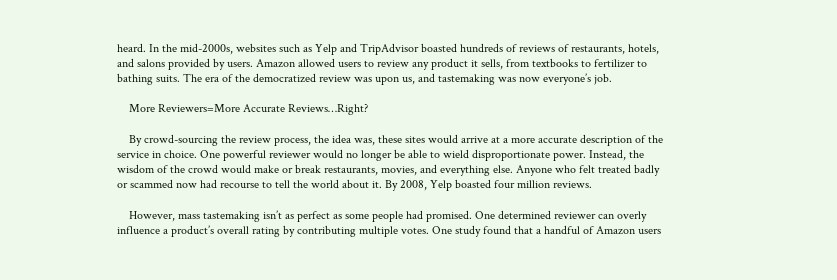heard. In the mid-2000s, websites such as Yelp and TripAdvisor boasted hundreds of reviews of restaurants, hotels, and salons provided by users. Amazon allowed users to review any product it sells, from textbooks to fertilizer to bathing suits. The era of the democratized review was upon us, and tastemaking was now everyone’s job.

    More Reviewers=More Accurate Reviews…Right?

    By crowd-sourcing the review process, the idea was, these sites would arrive at a more accurate description of the service in choice. One powerful reviewer would no longer be able to wield disproportionate power. Instead, the wisdom of the crowd would make or break restaurants, movies, and everything else. Anyone who felt treated badly or scammed now had recourse to tell the world about it. By 2008, Yelp boasted four million reviews.

    However, mass tastemaking isn’t as perfect as some people had promised. One determined reviewer can overly influence a product’s overall rating by contributing multiple votes. One study found that a handful of Amazon users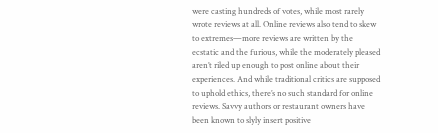were casting hundreds of votes, while most rarely wrote reviews at all. Online reviews also tend to skew to extremes—more reviews are written by the ecstatic and the furious, while the moderately pleased aren’t riled up enough to post online about their experiences. And while traditional critics are supposed to uphold ethics, there’s no such standard for online reviews. Savvy authors or restaurant owners have been known to slyly insert positive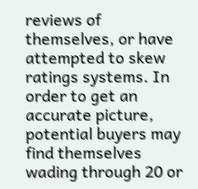reviews of themselves, or have attempted to skew ratings systems. In order to get an accurate picture, potential buyers may find themselves wading through 20 or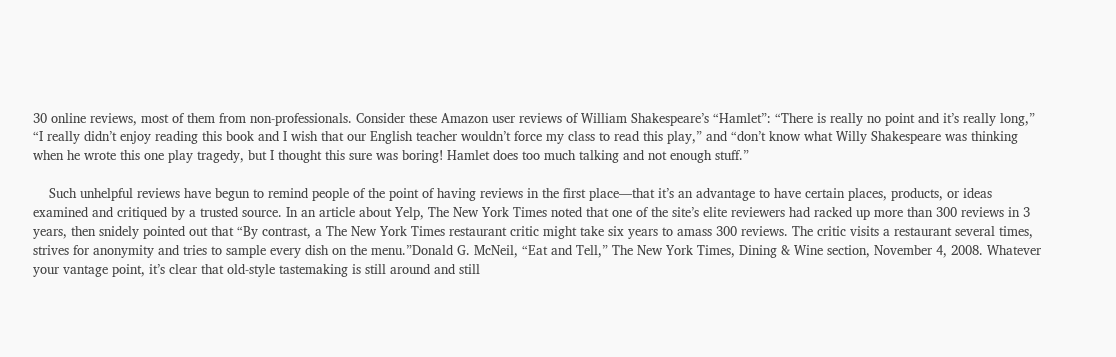30 online reviews, most of them from non-professionals. Consider these Amazon user reviews of William Shakespeare’s “Hamlet”: “There is really no point and it’s really long,” “I really didn’t enjoy reading this book and I wish that our English teacher wouldn’t force my class to read this play,” and “don’t know what Willy Shakespeare was thinking when he wrote this one play tragedy, but I thought this sure was boring! Hamlet does too much talking and not enough stuff.”

    Such unhelpful reviews have begun to remind people of the point of having reviews in the first place—that it’s an advantage to have certain places, products, or ideas examined and critiqued by a trusted source. In an article about Yelp, The New York Times noted that one of the site’s elite reviewers had racked up more than 300 reviews in 3 years, then snidely pointed out that “By contrast, a The New York Times restaurant critic might take six years to amass 300 reviews. The critic visits a restaurant several times, strives for anonymity and tries to sample every dish on the menu.”Donald G. McNeil, “Eat and Tell,” The New York Times, Dining & Wine section, November 4, 2008. Whatever your vantage point, it’s clear that old-style tastemaking is still around and still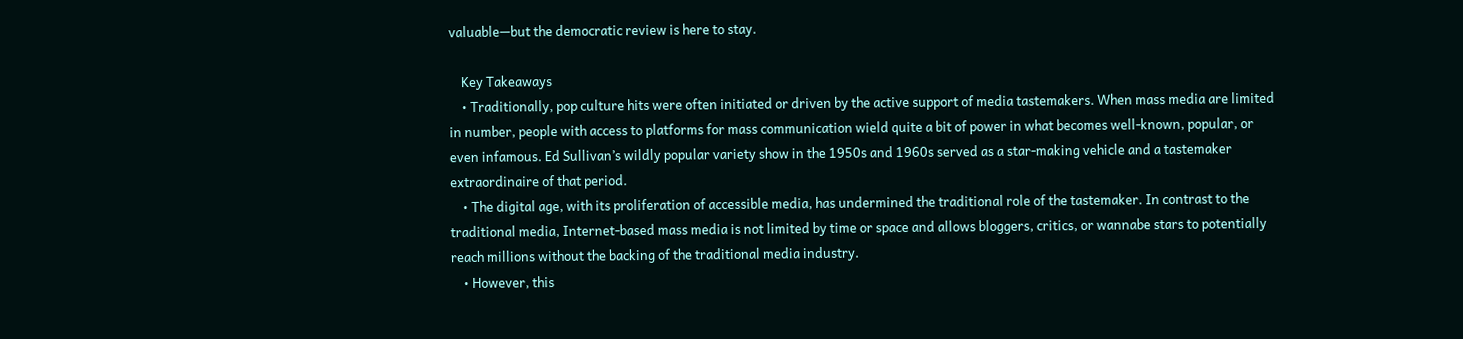valuable—but the democratic review is here to stay.

    Key Takeaways
    • Traditionally, pop culture hits were often initiated or driven by the active support of media tastemakers. When mass media are limited in number, people with access to platforms for mass communication wield quite a bit of power in what becomes well-known, popular, or even infamous. Ed Sullivan’s wildly popular variety show in the 1950s and 1960s served as a star-making vehicle and a tastemaker extraordinaire of that period.
    • The digital age, with its proliferation of accessible media, has undermined the traditional role of the tastemaker. In contrast to the traditional media, Internet-based mass media is not limited by time or space and allows bloggers, critics, or wannabe stars to potentially reach millions without the backing of the traditional media industry.
    • However, this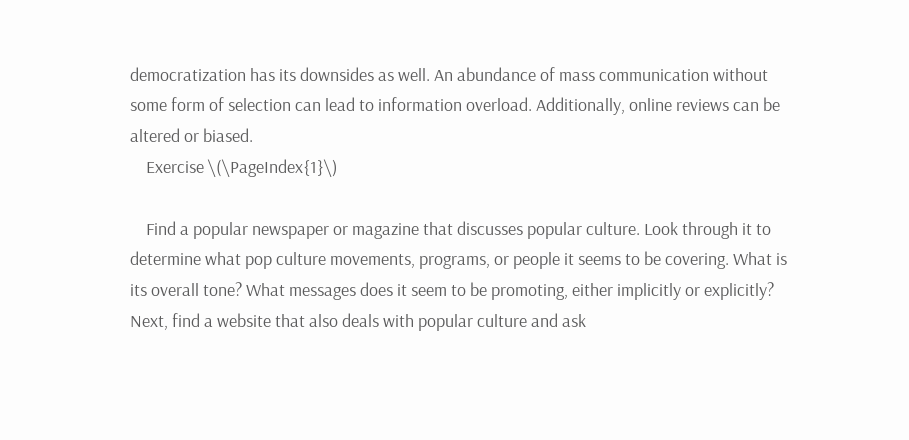democratization has its downsides as well. An abundance of mass communication without some form of selection can lead to information overload. Additionally, online reviews can be altered or biased.
    Exercise \(\PageIndex{1}\)

    Find a popular newspaper or magazine that discusses popular culture. Look through it to determine what pop culture movements, programs, or people it seems to be covering. What is its overall tone? What messages does it seem to be promoting, either implicitly or explicitly? Next, find a website that also deals with popular culture and ask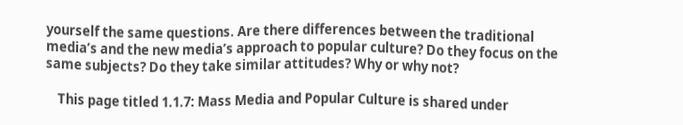yourself the same questions. Are there differences between the traditional media’s and the new media’s approach to popular culture? Do they focus on the same subjects? Do they take similar attitudes? Why or why not?

    This page titled 1.1.7: Mass Media and Popular Culture is shared under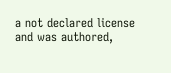a not declared license and was authored,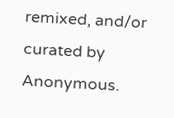remixed, and/or curated by Anonymous.